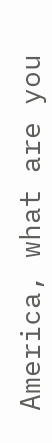America, what are you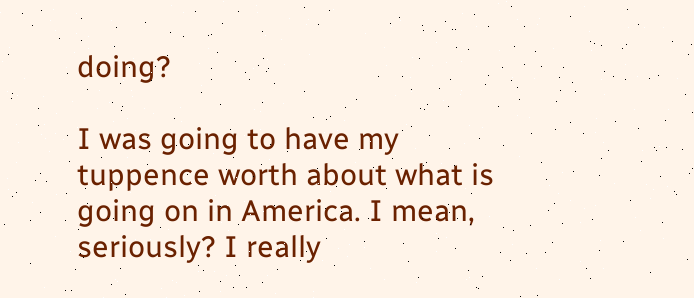doing?

I was going to have my tuppence worth about what is going on in America. I mean, seriously? I really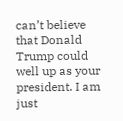can’t believe that Donald Trump could well up as your president. I am just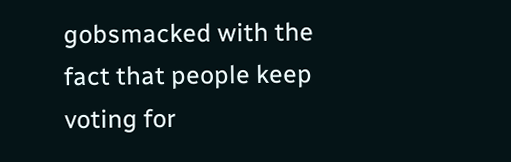gobsmacked with the fact that people keep voting for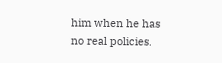him when he has no real policies.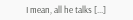I mean, all he talks [...]